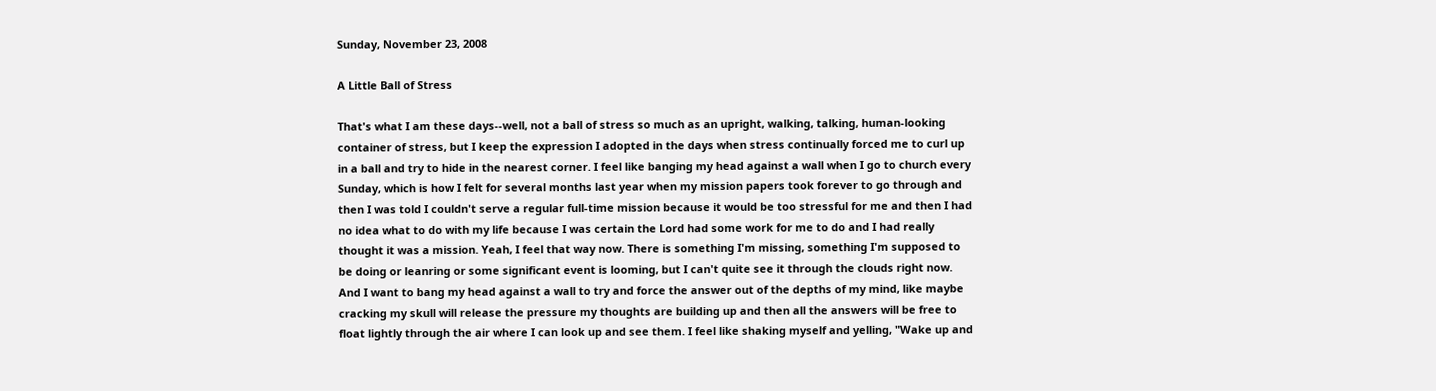Sunday, November 23, 2008

A Little Ball of Stress

That's what I am these days--well, not a ball of stress so much as an upright, walking, talking, human-looking container of stress, but I keep the expression I adopted in the days when stress continually forced me to curl up in a ball and try to hide in the nearest corner. I feel like banging my head against a wall when I go to church every Sunday, which is how I felt for several months last year when my mission papers took forever to go through and then I was told I couldn't serve a regular full-time mission because it would be too stressful for me and then I had no idea what to do with my life because I was certain the Lord had some work for me to do and I had really thought it was a mission. Yeah, I feel that way now. There is something I'm missing, something I'm supposed to be doing or leanring or some significant event is looming, but I can't quite see it through the clouds right now. And I want to bang my head against a wall to try and force the answer out of the depths of my mind, like maybe cracking my skull will release the pressure my thoughts are building up and then all the answers will be free to float lightly through the air where I can look up and see them. I feel like shaking myself and yelling, "Wake up and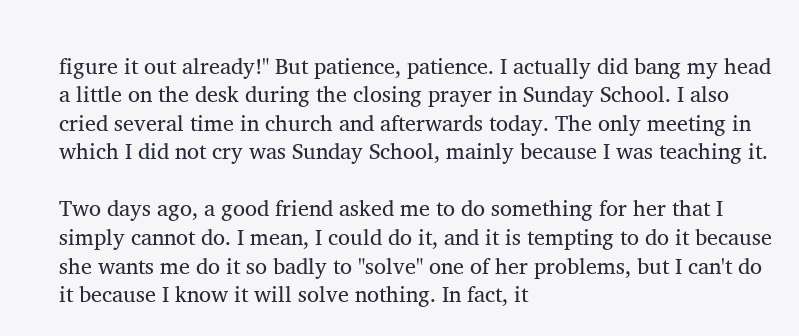figure it out already!" But patience, patience. I actually did bang my head a little on the desk during the closing prayer in Sunday School. I also cried several time in church and afterwards today. The only meeting in which I did not cry was Sunday School, mainly because I was teaching it.

Two days ago, a good friend asked me to do something for her that I simply cannot do. I mean, I could do it, and it is tempting to do it because she wants me do it so badly to "solve" one of her problems, but I can't do it because I know it will solve nothing. In fact, it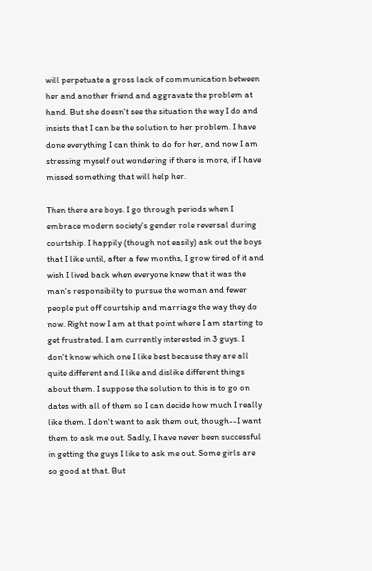will perpetuate a gross lack of communication between her and another friend and aggravate the problem at hand. But she doesn't see the situation the way I do and insists that I can be the solution to her problem. I have done everything I can think to do for her, and now I am stressing myself out wondering if there is more, if I have missed something that will help her.

Then there are boys. I go through periods when I embrace modern society's gender role reversal during courtship. I happily (though not easily) ask out the boys that I like until, after a few months, I grow tired of it and wish I lived back when everyone knew that it was the man's responsibilty to pursue the woman and fewer people put off courtship and marriage the way they do now. Right now I am at that point where I am starting to get frustrated. I am currently interested in 3 guys. I don't know which one I like best because they are all quite different and I like and dislike different things about them. I suppose the solution to this is to go on dates with all of them so I can decide how much I really like them. I don't want to ask them out, though--I want them to ask me out. Sadly, I have never been successful in getting the guys I like to ask me out. Some girls are so good at that. But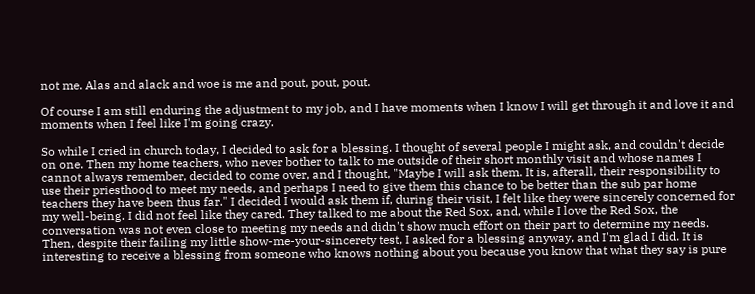not me. Alas and alack and woe is me and pout, pout, pout.

Of course I am still enduring the adjustment to my job, and I have moments when I know I will get through it and love it and moments when I feel like I'm going crazy.

So while I cried in church today, I decided to ask for a blessing. I thought of several people I might ask, and couldn't decide on one. Then my home teachers, who never bother to talk to me outside of their short monthly visit and whose names I cannot always remember, decided to come over, and I thought, "Maybe I will ask them. It is, afterall, their responsibility to use their priesthood to meet my needs, and perhaps I need to give them this chance to be better than the sub par home teachers they have been thus far." I decided I would ask them if, during their visit, I felt like they were sincerely concerned for my well-being. I did not feel like they cared. They talked to me about the Red Sox, and, while I love the Red Sox, the conversation was not even close to meeting my needs and didn't show much effort on their part to determine my needs. Then, despite their failing my little show-me-your-sincerety test, I asked for a blessing anyway, and I'm glad I did. It is interesting to receive a blessing from someone who knows nothing about you because you know that what they say is pure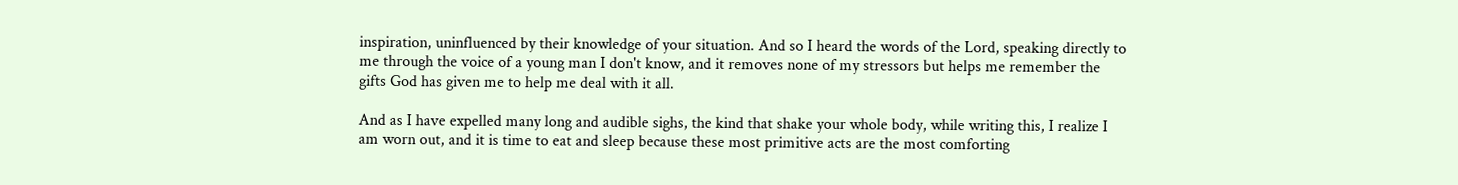inspiration, uninfluenced by their knowledge of your situation. And so I heard the words of the Lord, speaking directly to me through the voice of a young man I don't know, and it removes none of my stressors but helps me remember the gifts God has given me to help me deal with it all.

And as I have expelled many long and audible sighs, the kind that shake your whole body, while writing this, I realize I am worn out, and it is time to eat and sleep because these most primitive acts are the most comforting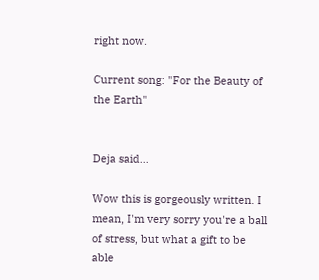right now.

Current song: "For the Beauty of the Earth"


Deja said...

Wow this is gorgeously written. I mean, I'm very sorry you're a ball of stress, but what a gift to be able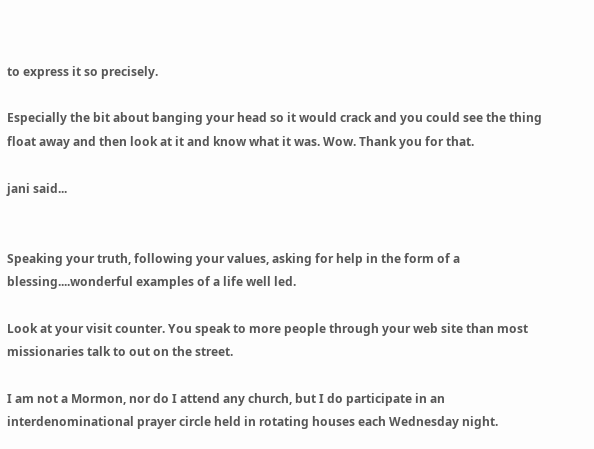to express it so precisely.

Especially the bit about banging your head so it would crack and you could see the thing float away and then look at it and know what it was. Wow. Thank you for that.

jani said...


Speaking your truth, following your values, asking for help in the form of a blessing....wonderful examples of a life well led.

Look at your visit counter. You speak to more people through your web site than most missionaries talk to out on the street.

I am not a Mormon, nor do I attend any church, but I do participate in an interdenominational prayer circle held in rotating houses each Wednesday night.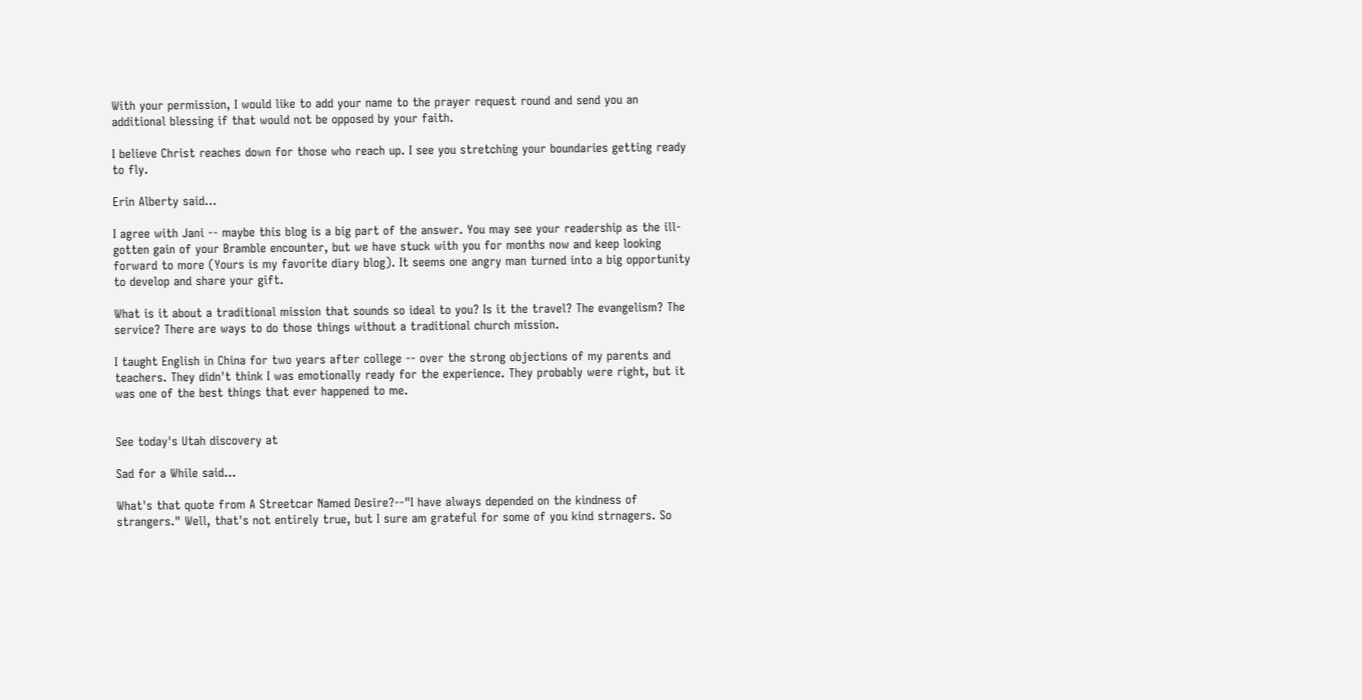With your permission, I would like to add your name to the prayer request round and send you an additional blessing if that would not be opposed by your faith.

I believe Christ reaches down for those who reach up. I see you stretching your boundaries getting ready to fly.

Erin Alberty said...

I agree with Jani -- maybe this blog is a big part of the answer. You may see your readership as the ill-gotten gain of your Bramble encounter, but we have stuck with you for months now and keep looking forward to more (Yours is my favorite diary blog). It seems one angry man turned into a big opportunity to develop and share your gift.

What is it about a traditional mission that sounds so ideal to you? Is it the travel? The evangelism? The service? There are ways to do those things without a traditional church mission.

I taught English in China for two years after college -- over the strong objections of my parents and teachers. They didn't think I was emotionally ready for the experience. They probably were right, but it was one of the best things that ever happened to me.


See today's Utah discovery at

Sad for a While said...

What's that quote from A Streetcar Named Desire?--"I have always depended on the kindness of strangers." Well, that's not entirely true, but I sure am grateful for some of you kind strnagers. So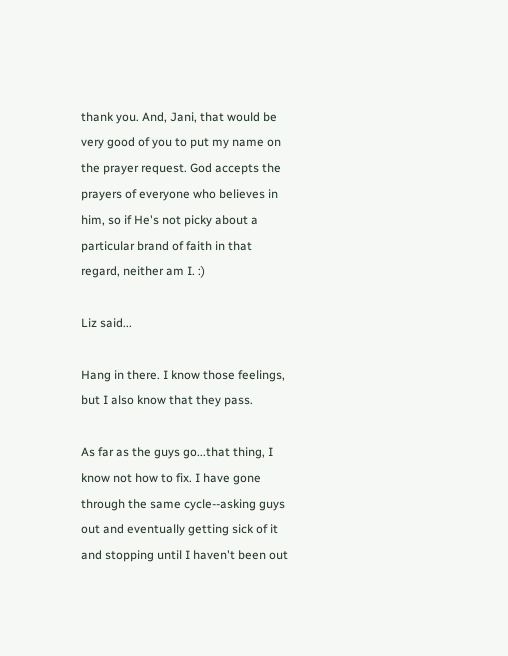thank you. And, Jani, that would be very good of you to put my name on the prayer request. God accepts the prayers of everyone who believes in him, so if He's not picky about a particular brand of faith in that regard, neither am I. :)

Liz said...

Hang in there. I know those feelings, but I also know that they pass.

As far as the guys go...that thing, I know not how to fix. I have gone through the same cycle--asking guys out and eventually getting sick of it and stopping until I haven't been out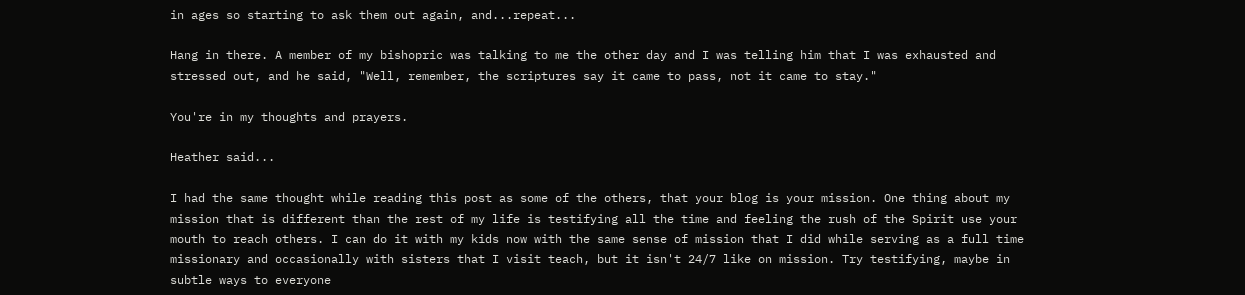in ages so starting to ask them out again, and...repeat...

Hang in there. A member of my bishopric was talking to me the other day and I was telling him that I was exhausted and stressed out, and he said, "Well, remember, the scriptures say it came to pass, not it came to stay."

You're in my thoughts and prayers.

Heather said...

I had the same thought while reading this post as some of the others, that your blog is your mission. One thing about my mission that is different than the rest of my life is testifying all the time and feeling the rush of the Spirit use your mouth to reach others. I can do it with my kids now with the same sense of mission that I did while serving as a full time missionary and occasionally with sisters that I visit teach, but it isn't 24/7 like on mission. Try testifying, maybe in subtle ways to everyone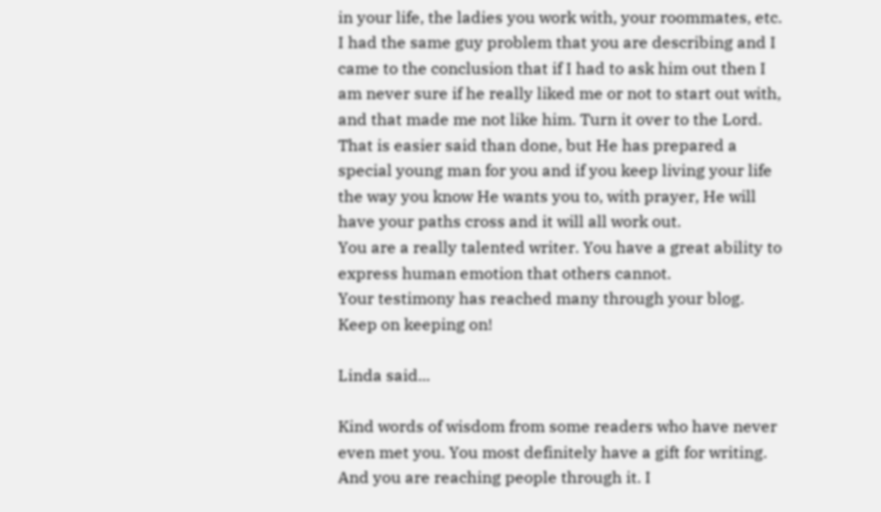in your life, the ladies you work with, your roommates, etc. I had the same guy problem that you are describing and I came to the conclusion that if I had to ask him out then I am never sure if he really liked me or not to start out with, and that made me not like him. Turn it over to the Lord. That is easier said than done, but He has prepared a special young man for you and if you keep living your life the way you know He wants you to, with prayer, He will have your paths cross and it will all work out.
You are a really talented writer. You have a great ability to express human emotion that others cannot.
Your testimony has reached many through your blog.
Keep on keeping on!

Linda said...

Kind words of wisdom from some readers who have never even met you. You most definitely have a gift for writing. And you are reaching people through it. I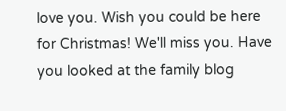love you. Wish you could be here for Christmas! We'll miss you. Have you looked at the family blog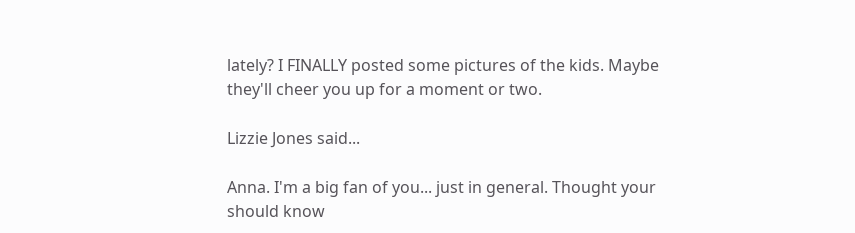lately? I FINALLY posted some pictures of the kids. Maybe they'll cheer you up for a moment or two.

Lizzie Jones said...

Anna. I'm a big fan of you... just in general. Thought your should know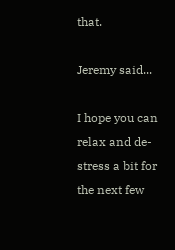that.

Jeremy said...

I hope you can relax and de-stress a bit for the next few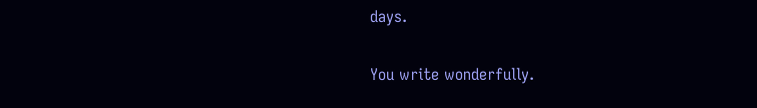days.

You write wonderfully.